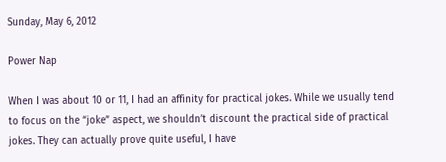Sunday, May 6, 2012

Power Nap

When I was about 10 or 11, I had an affinity for practical jokes. While we usually tend to focus on the “joke” aspect, we shouldn’t discount the practical side of practical jokes. They can actually prove quite useful, I have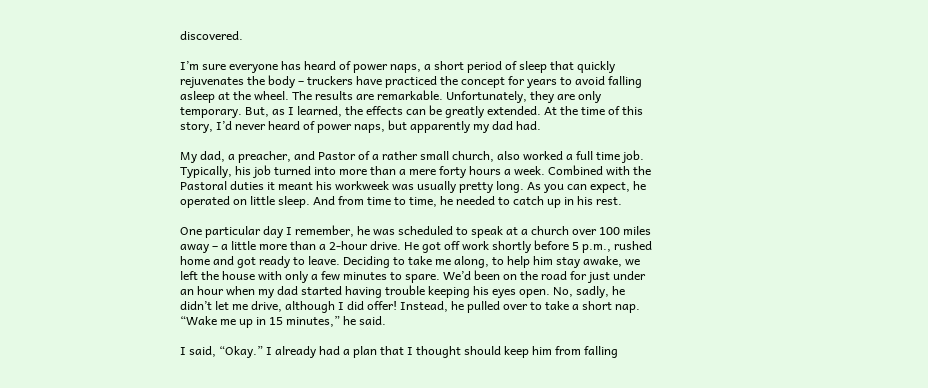discovered.

I’m sure everyone has heard of power naps, a short period of sleep that quickly rejuvenates the body – truckers have practiced the concept for years to avoid falling asleep at the wheel. The results are remarkable. Unfortunately, they are only temporary. But, as I learned, the effects can be greatly extended. At the time of this story, I’d never heard of power naps, but apparently my dad had.

My dad, a preacher, and Pastor of a rather small church, also worked a full time job. Typically, his job turned into more than a mere forty hours a week. Combined with the Pastoral duties it meant his workweek was usually pretty long. As you can expect, he operated on little sleep. And from time to time, he needed to catch up in his rest.

One particular day I remember, he was scheduled to speak at a church over 100 miles away – a little more than a 2-hour drive. He got off work shortly before 5 p.m., rushed home and got ready to leave. Deciding to take me along, to help him stay awake, we left the house with only a few minutes to spare. We’d been on the road for just under an hour when my dad started having trouble keeping his eyes open. No, sadly, he didn’t let me drive, although I did offer! Instead, he pulled over to take a short nap. “Wake me up in 15 minutes,” he said.

I said, “Okay.” I already had a plan that I thought should keep him from falling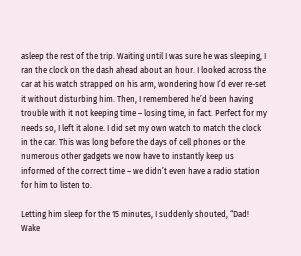asleep the rest of the trip. Waiting until I was sure he was sleeping, I ran the clock on the dash ahead about an hour. I looked across the car at his watch strapped on his arm, wondering how I’d ever re-set it without disturbing him. Then, I remembered he’d been having trouble with it not keeping time – losing time, in fact. Perfect for my needs so, I left it alone. I did set my own watch to match the clock in the car. This was long before the days of cell phones or the numerous other gadgets we now have to instantly keep us informed of the correct time – we didn’t even have a radio station for him to listen to.

Letting him sleep for the 15 minutes, I suddenly shouted, “Dad! Wake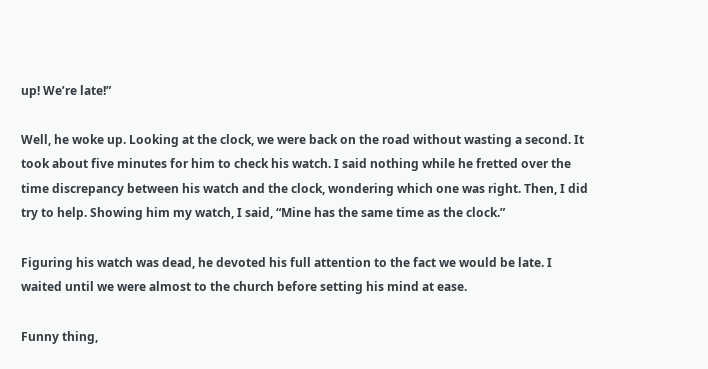up! We’re late!”

Well, he woke up. Looking at the clock, we were back on the road without wasting a second. It took about five minutes for him to check his watch. I said nothing while he fretted over the time discrepancy between his watch and the clock, wondering which one was right. Then, I did try to help. Showing him my watch, I said, “Mine has the same time as the clock.”

Figuring his watch was dead, he devoted his full attention to the fact we would be late. I waited until we were almost to the church before setting his mind at ease.

Funny thing,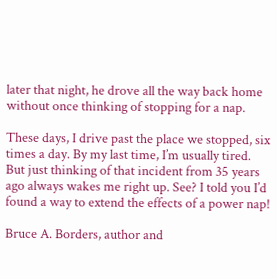later that night, he drove all the way back home without once thinking of stopping for a nap.

These days, I drive past the place we stopped, six times a day. By my last time, I’m usually tired. But just thinking of that incident from 35 years ago always wakes me right up. See? I told you I’d found a way to extend the effects of a power nap!

Bruce A. Borders, author and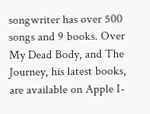songwriter has over 500 songs and 9 books. Over My Dead Body, and The Journey, his latest books, are available on Apple I-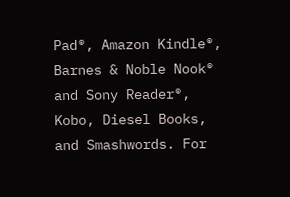Pad®, Amazon Kindle®, Barnes & Noble Nook® and Sony Reader®, Kobo, Diesel Books, and Smashwords. For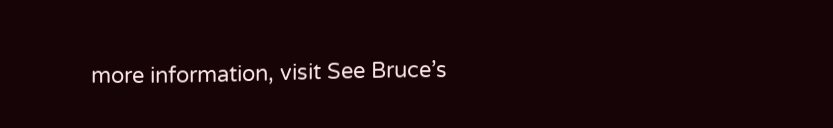more information, visit See Bruce’s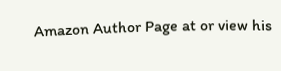Amazon Author Page at or view his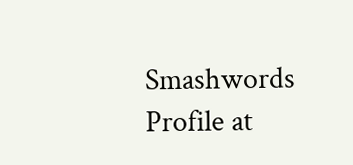Smashwords Profile at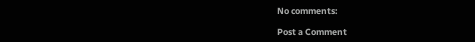No comments:

Post a Comment